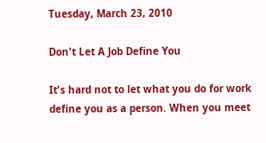Tuesday, March 23, 2010

Don't Let A Job Define You

It's hard not to let what you do for work define you as a person. When you meet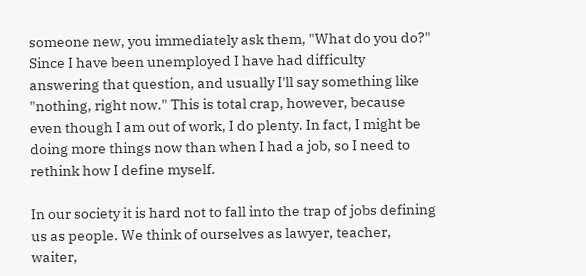someone new, you immediately ask them, "What do you do?" Since I have been unemployed I have had difficulty answering that question, and usually I'll say something like "nothing, right now." This is total crap, however, because even though I am out of work, I do plenty. In fact, I might be doing more things now than when I had a job, so I need to rethink how I define myself.

In our society it is hard not to fall into the trap of jobs defining us as people. We think of ourselves as lawyer, teacher, waiter,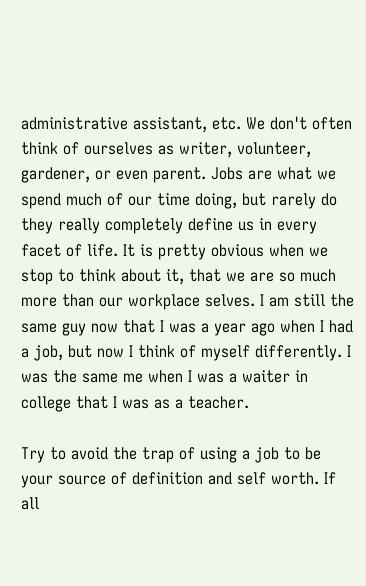administrative assistant, etc. We don't often think of ourselves as writer, volunteer, gardener, or even parent. Jobs are what we spend much of our time doing, but rarely do they really completely define us in every facet of life. It is pretty obvious when we stop to think about it, that we are so much more than our workplace selves. I am still the same guy now that I was a year ago when I had a job, but now I think of myself differently. I was the same me when I was a waiter in college that I was as a teacher.

Try to avoid the trap of using a job to be your source of definition and self worth. If all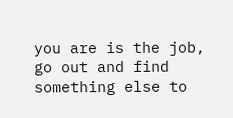you are is the job, go out and find something else to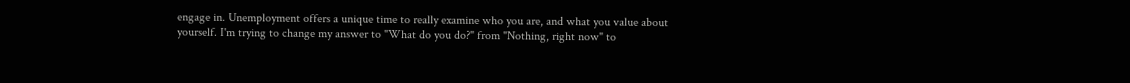engage in. Unemployment offers a unique time to really examine who you are, and what you value about yourself. I'm trying to change my answer to "What do you do?" from "Nothing, right now" to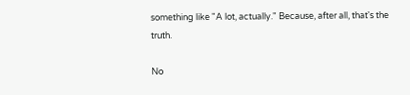something like "A lot, actually." Because, after all, that's the truth.

No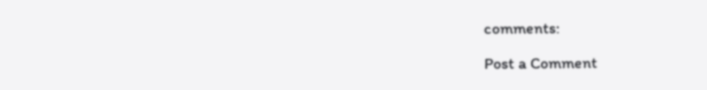comments:

Post a Comment